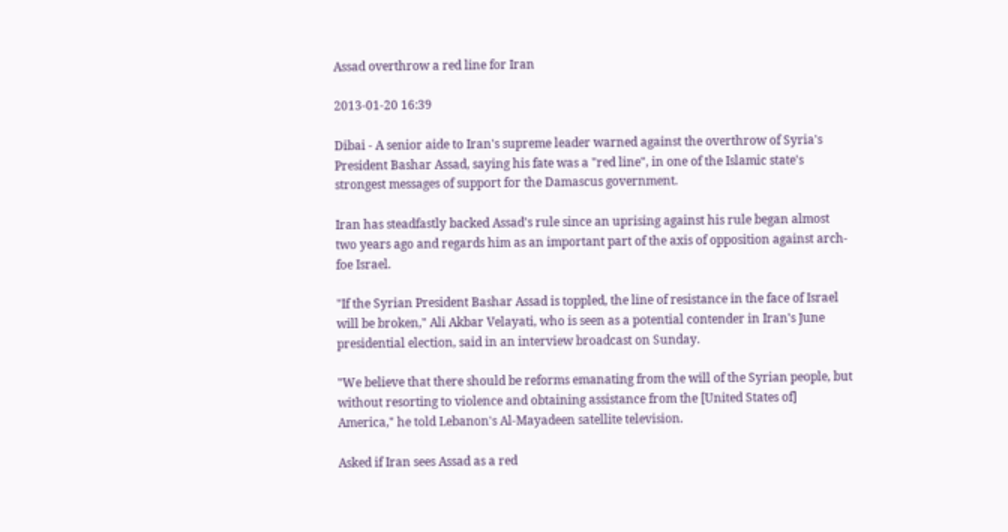Assad overthrow a red line for Iran

2013-01-20 16:39

Dibai - A senior aide to Iran's supreme leader warned against the overthrow of Syria's President Bashar Assad, saying his fate was a "red line", in one of the Islamic state's strongest messages of support for the Damascus government.

Iran has steadfastly backed Assad's rule since an uprising against his rule began almost two years ago and regards him as an important part of the axis of opposition against arch-foe Israel.

"If the Syrian President Bashar Assad is toppled, the line of resistance in the face of Israel will be broken," Ali Akbar Velayati, who is seen as a potential contender in Iran's June presidential election, said in an interview broadcast on Sunday.

"We believe that there should be reforms emanating from the will of the Syrian people, but without resorting to violence and obtaining assistance from the [United States of] America," he told Lebanon's Al-Mayadeen satellite television.

Asked if Iran sees Assad as a red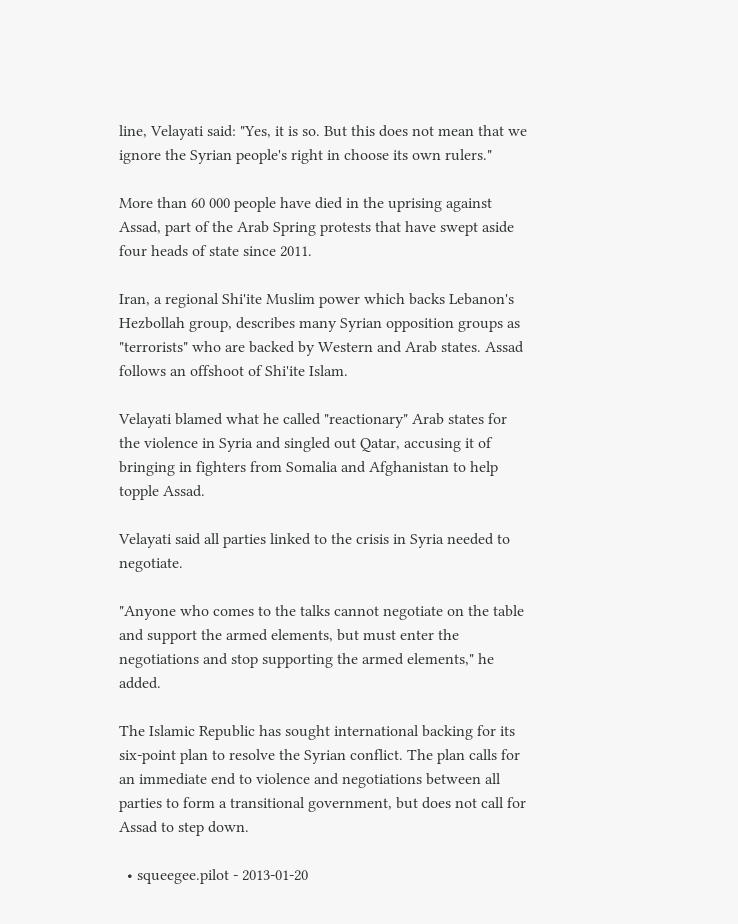line, Velayati said: "Yes, it is so. But this does not mean that we ignore the Syrian people's right in choose its own rulers."

More than 60 000 people have died in the uprising against Assad, part of the Arab Spring protests that have swept aside four heads of state since 2011.

Iran, a regional Shi'ite Muslim power which backs Lebanon's Hezbollah group, describes many Syrian opposition groups as "terrorists" who are backed by Western and Arab states. Assad follows an offshoot of Shi'ite Islam.

Velayati blamed what he called "reactionary" Arab states for the violence in Syria and singled out Qatar, accusing it of bringing in fighters from Somalia and Afghanistan to help topple Assad.

Velayati said all parties linked to the crisis in Syria needed to negotiate.

"Anyone who comes to the talks cannot negotiate on the table and support the armed elements, but must enter the negotiations and stop supporting the armed elements," he added.

The Islamic Republic has sought international backing for its six-point plan to resolve the Syrian conflict. The plan calls for an immediate end to violence and negotiations between all parties to form a transitional government, but does not call for Assad to step down.

  • squeegee.pilot - 2013-01-20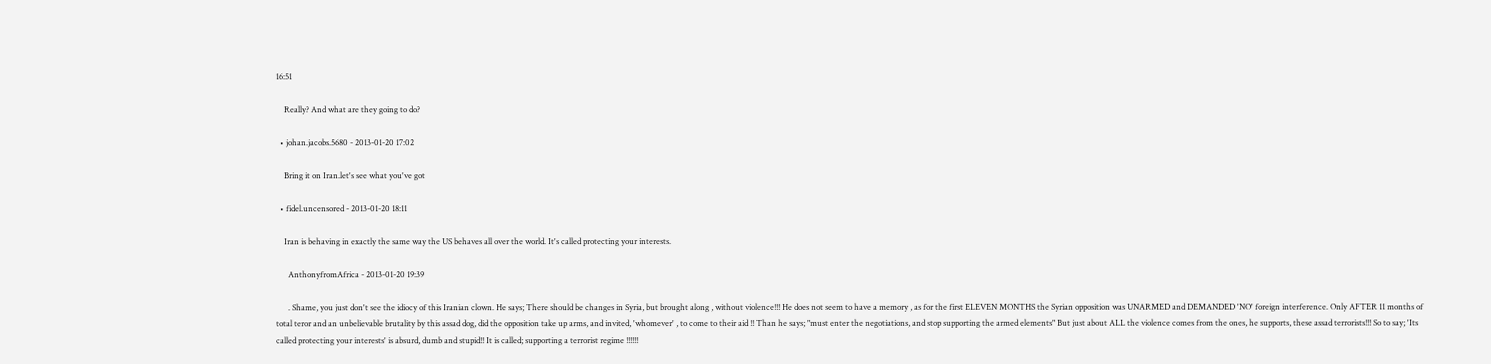16:51

    Really? And what are they going to do?

  • johan.jacobs.5680 - 2013-01-20 17:02

    Bring it on Iran.let's see what you've got

  • fidel.uncensored - 2013-01-20 18:11

    Iran is behaving in exactly the same way the US behaves all over the world. It's called protecting your interests.

      AnthonyfromAfrica - 2013-01-20 19:39

      . Shame, you just don't see the idiocy of this Iranian clown. He says; There should be changes in Syria, but brought along , without violence!!! He does not seem to have a memory , as for the first ELEVEN MONTHS the Syrian opposition was UNARMED and DEMANDED 'NO' foreign interference. Only AFTER 11 months of total teror and an unbelievable brutality by this assad dog, did the opposition take up arms, and invited, 'whomever' , to come to their aid !! Than he says; "must enter the negotiations, and stop supporting the armed elements" But just about ALL the violence comes from the ones, he supports, these assad terrorists!!! So to say; 'Its called protecting your interests' is absurd, dumb and stupid!! It is called; supporting a terrorist regime !!!!!!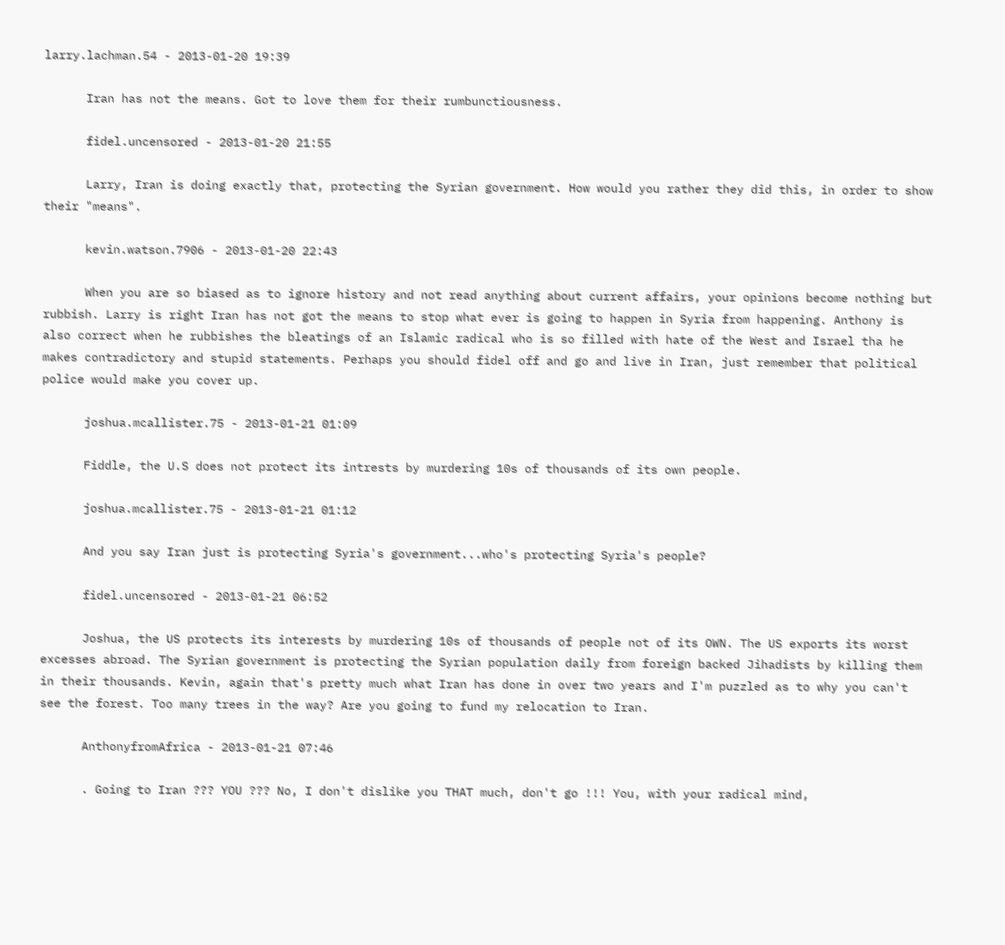larry.lachman.54 - 2013-01-20 19:39

      Iran has not the means. Got to love them for their rumbunctiousness.

      fidel.uncensored - 2013-01-20 21:55

      Larry, Iran is doing exactly that, protecting the Syrian government. How would you rather they did this, in order to show their "means".

      kevin.watson.7906 - 2013-01-20 22:43

      When you are so biased as to ignore history and not read anything about current affairs, your opinions become nothing but rubbish. Larry is right Iran has not got the means to stop what ever is going to happen in Syria from happening. Anthony is also correct when he rubbishes the bleatings of an Islamic radical who is so filled with hate of the West and Israel tha he makes contradictory and stupid statements. Perhaps you should fidel off and go and live in Iran, just remember that political police would make you cover up.

      joshua.mcallister.75 - 2013-01-21 01:09

      Fiddle, the U.S does not protect its intrests by murdering 10s of thousands of its own people.

      joshua.mcallister.75 - 2013-01-21 01:12

      And you say Iran just is protecting Syria's government...who's protecting Syria's people?

      fidel.uncensored - 2013-01-21 06:52

      Joshua, the US protects its interests by murdering 10s of thousands of people not of its OWN. The US exports its worst excesses abroad. The Syrian government is protecting the Syrian population daily from foreign backed Jihadists by killing them in their thousands. Kevin, again that's pretty much what Iran has done in over two years and I'm puzzled as to why you can't see the forest. Too many trees in the way? Are you going to fund my relocation to Iran.

      AnthonyfromAfrica - 2013-01-21 07:46

      . Going to Iran ??? YOU ??? No, I don't dislike you THAT much, don't go !!! You, with your radical mind,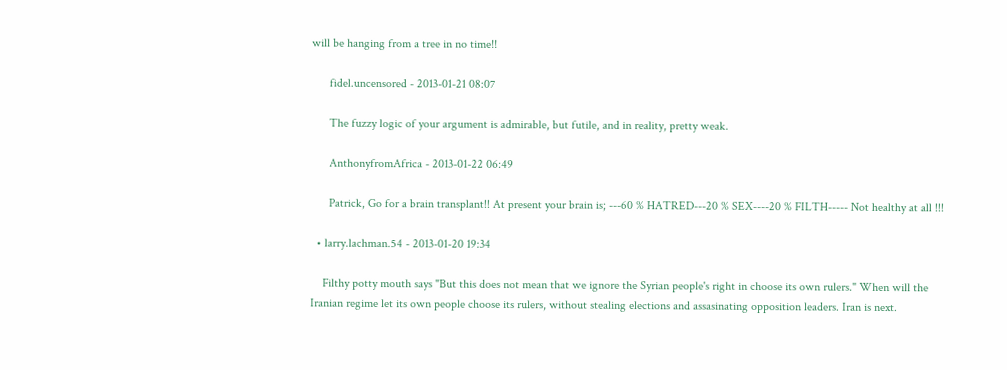will be hanging from a tree in no time!!

      fidel.uncensored - 2013-01-21 08:07

      The fuzzy logic of your argument is admirable, but futile, and in reality, pretty weak.

      AnthonyfromAfrica - 2013-01-22 06:49

      Patrick, Go for a brain transplant!! At present your brain is; ---60 % HATRED---20 % SEX----20 % FILTH----- Not healthy at all !!!

  • larry.lachman.54 - 2013-01-20 19:34

    Filthy potty mouth says "But this does not mean that we ignore the Syrian people's right in choose its own rulers." When will the Iranian regime let its own people choose its rulers, without stealing elections and assasinating opposition leaders. Iran is next.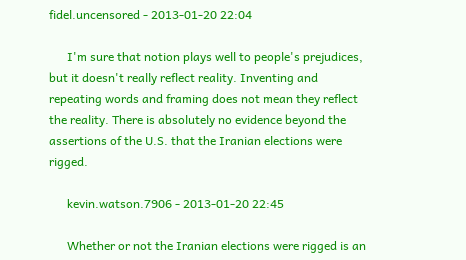fidel.uncensored - 2013-01-20 22:04

      I'm sure that notion plays well to people's prejudices, but it doesn't really reflect reality. Inventing and repeating words and framing does not mean they reflect the reality. There is absolutely no evidence beyond the assertions of the U.S. that the Iranian elections were rigged.

      kevin.watson.7906 - 2013-01-20 22:45

      Whether or not the Iranian elections were rigged is an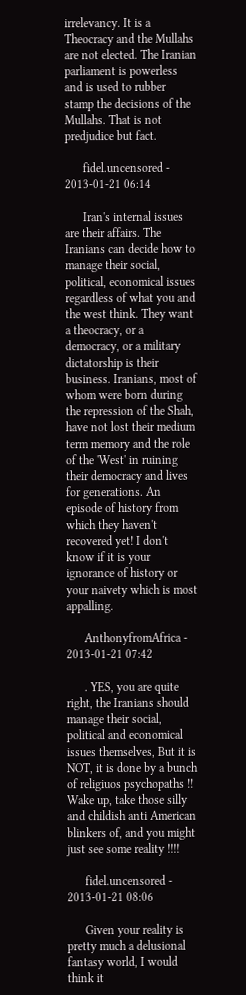irrelevancy. It is a Theocracy and the Mullahs are not elected. The Iranian parliament is powerless and is used to rubber stamp the decisions of the Mullahs. That is not predjudice but fact.

      fidel.uncensored - 2013-01-21 06:14

      Iran's internal issues are their affairs. The Iranians can decide how to manage their social, political, economical issues regardless of what you and the west think. They want a theocracy, or a democracy, or a military dictatorship is their business. Iranians, most of whom were born during the repression of the Shah, have not lost their medium term memory and the role of the 'West' in ruining their democracy and lives for generations. An episode of history from which they haven't recovered yet! I don't know if it is your ignorance of history or your naivety which is most appalling.

      AnthonyfromAfrica - 2013-01-21 07:42

      . YES, you are quite right, the Iranians should manage their social, political and economical issues themselves, But it is NOT, it is done by a bunch of religiuos psychopaths !! Wake up, take those silly and childish anti American blinkers of, and you might just see some reality !!!!

      fidel.uncensored - 2013-01-21 08:06

      Given your reality is pretty much a delusional fantasy world, I would think it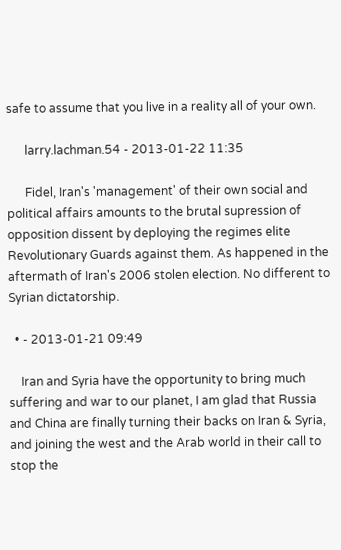safe to assume that you live in a reality all of your own.

      larry.lachman.54 - 2013-01-22 11:35

      Fidel, Iran's 'management' of their own social and political affairs amounts to the brutal supression of opposition dissent by deploying the regimes elite Revolutionary Guards against them. As happened in the aftermath of Iran's 2006 stolen election. No different to Syrian dictatorship.

  • - 2013-01-21 09:49

    Iran and Syria have the opportunity to bring much suffering and war to our planet, I am glad that Russia and China are finally turning their backs on Iran & Syria, and joining the west and the Arab world in their call to stop the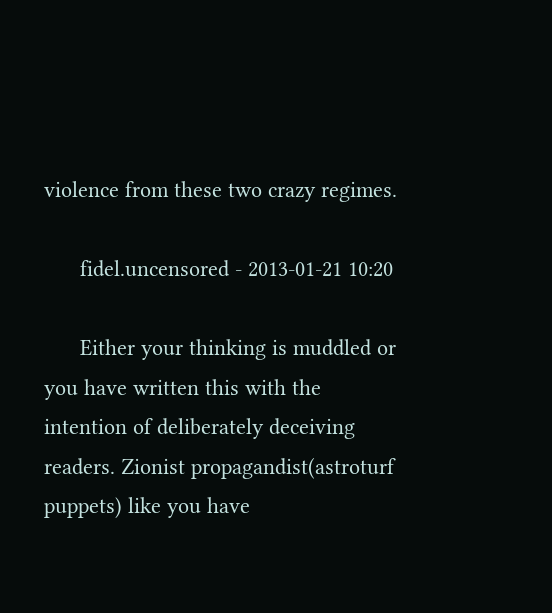violence from these two crazy regimes.

      fidel.uncensored - 2013-01-21 10:20

      Either your thinking is muddled or you have written this with the intention of deliberately deceiving readers. Zionist propagandist(astroturf puppets) like you have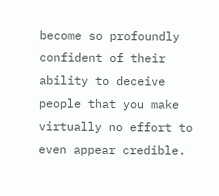become so profoundly confident of their ability to deceive people that you make virtually no effort to even appear credible.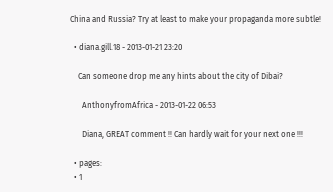China and Russia? Try at least to make your propaganda more subtle!

  • diana.gill.18 - 2013-01-21 23:20

    Can someone drop me any hints about the city of Dibai?

      AnthonyfromAfrica - 2013-01-22 06:53

      Diana, GREAT comment !! Can hardly wait for your next one !!!

  • pages:
  • 1